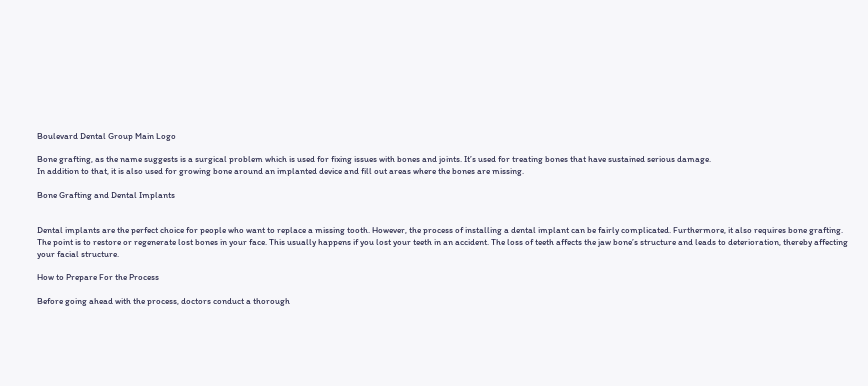Boulevard Dental Group Main Logo

Bone grafting, as the name suggests is a surgical problem which is used for fixing issues with bones and joints. It’s used for treating bones that have sustained serious damage.
In addition to that, it is also used for growing bone around an implanted device and fill out areas where the bones are missing.

Bone Grafting and Dental Implants


Dental implants are the perfect choice for people who want to replace a missing tooth. However, the process of installing a dental implant can be fairly complicated. Furthermore, it also requires bone grafting.
The point is to restore or regenerate lost bones in your face. This usually happens if you lost your teeth in an accident. The loss of teeth affects the jaw bone’s structure and leads to deterioration, thereby affecting your facial structure.

How to Prepare For the Process

Before going ahead with the process, doctors conduct a thorough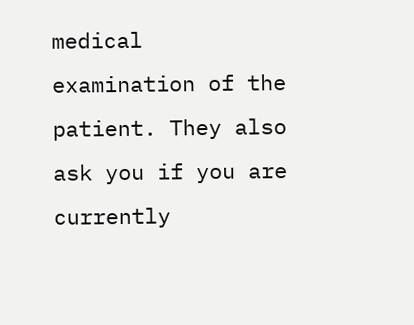medical examination of the patient. They also ask you if you are currently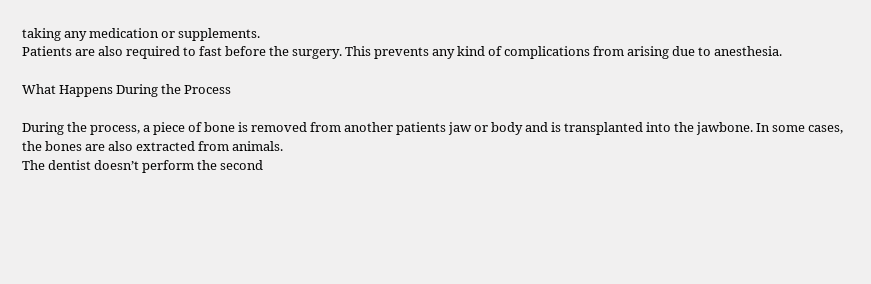taking any medication or supplements.
Patients are also required to fast before the surgery. This prevents any kind of complications from arising due to anesthesia.

What Happens During the Process

During the process, a piece of bone is removed from another patients jaw or body and is transplanted into the jawbone. In some cases, the bones are also extracted from animals.
The dentist doesn’t perform the second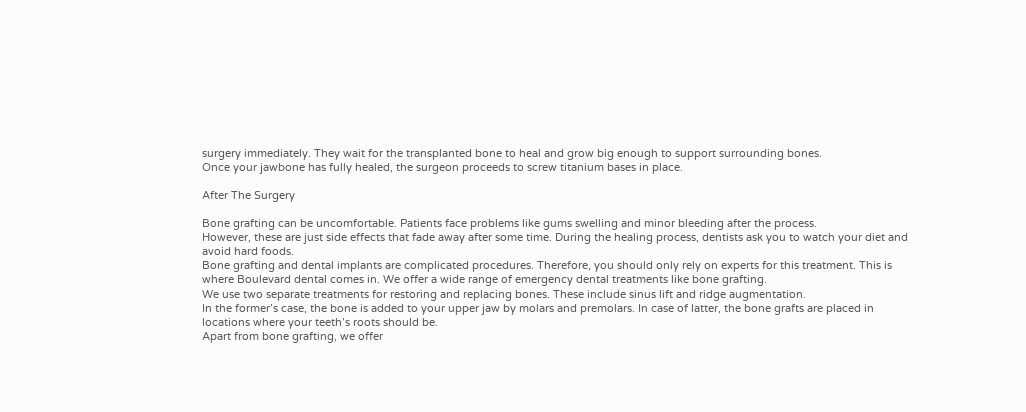surgery immediately. They wait for the transplanted bone to heal and grow big enough to support surrounding bones.
Once your jawbone has fully healed, the surgeon proceeds to screw titanium bases in place.

After The Surgery

Bone grafting can be uncomfortable. Patients face problems like gums swelling and minor bleeding after the process.
However, these are just side effects that fade away after some time. During the healing process, dentists ask you to watch your diet and avoid hard foods.
Bone grafting and dental implants are complicated procedures. Therefore, you should only rely on experts for this treatment. This is where Boulevard dental comes in. We offer a wide range of emergency dental treatments like bone grafting.
We use two separate treatments for restoring and replacing bones. These include sinus lift and ridge augmentation.
In the former’s case, the bone is added to your upper jaw by molars and premolars. In case of latter, the bone grafts are placed in locations where your teeth’s roots should be.
Apart from bone grafting, we offer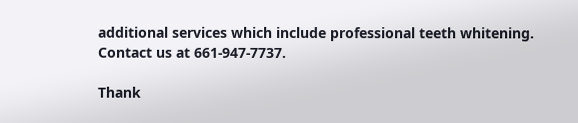additional services which include professional teeth whitening. Contact us at 661-947-7737.

Thank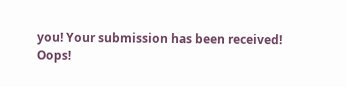you! Your submission has been received!
Oops!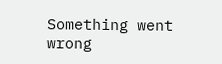Something went wrong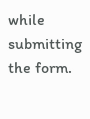while submitting the form.